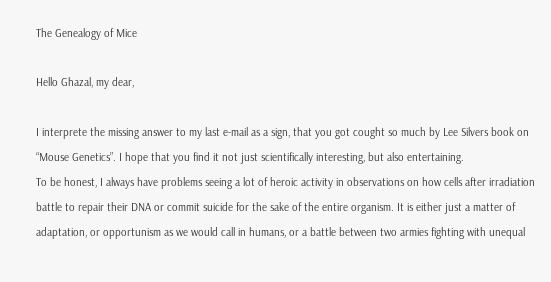The Genealogy of Mice

Hello Ghazal, my dear,

I interprete the missing answer to my last e-mail as a sign, that you got cought so much by Lee Silvers book on “Mouse Genetics”. I hope that you find it not just scientifically interesting, but also entertaining.
To be honest, I always have problems seeing a lot of heroic activity in observations on how cells after irradiation battle to repair their DNA or commit suicide for the sake of the entire organism. It is either just a matter of adaptation, or opportunism as we would call in humans, or a battle between two armies fighting with unequal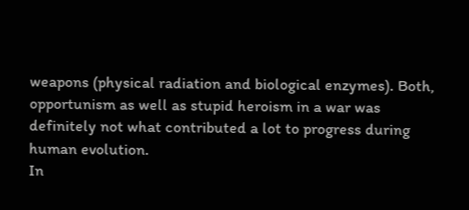weapons (physical radiation and biological enzymes). Both, opportunism as well as stupid heroism in a war was definitely not what contributed a lot to progress during human evolution.
In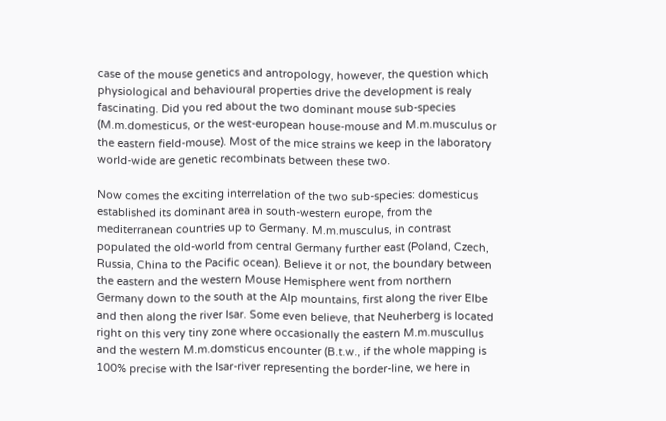case of the mouse genetics and antropology, however, the question which physiological and behavioural properties drive the development is realy fascinating. Did you red about the two dominant mouse sub-species (M.m.domesticus, or the west-european house-mouse and M.m.musculus or the eastern field-mouse). Most of the mice strains we keep in the laboratory world-wide are genetic recombinats between these two.

Now comes the exciting interrelation of the two sub-species: domesticus established its dominant area in south-western europe, from the mediterranean countries up to Germany. M.m.musculus, in contrast populated the old-world from central Germany further east (Poland, Czech, Russia, China to the Pacific ocean). Believe it or not, the boundary between the eastern and the western Mouse Hemisphere went from northern Germany down to the south at the Alp mountains, first along the river Elbe and then along the river Isar. Some even believe, that Neuherberg is located right on this very tiny zone where occasionally the eastern M.m.muscullus and the western M.m.domsticus encounter (B.t.w., if the whole mapping is 100% precise with the Isar-river representing the border-line, we here in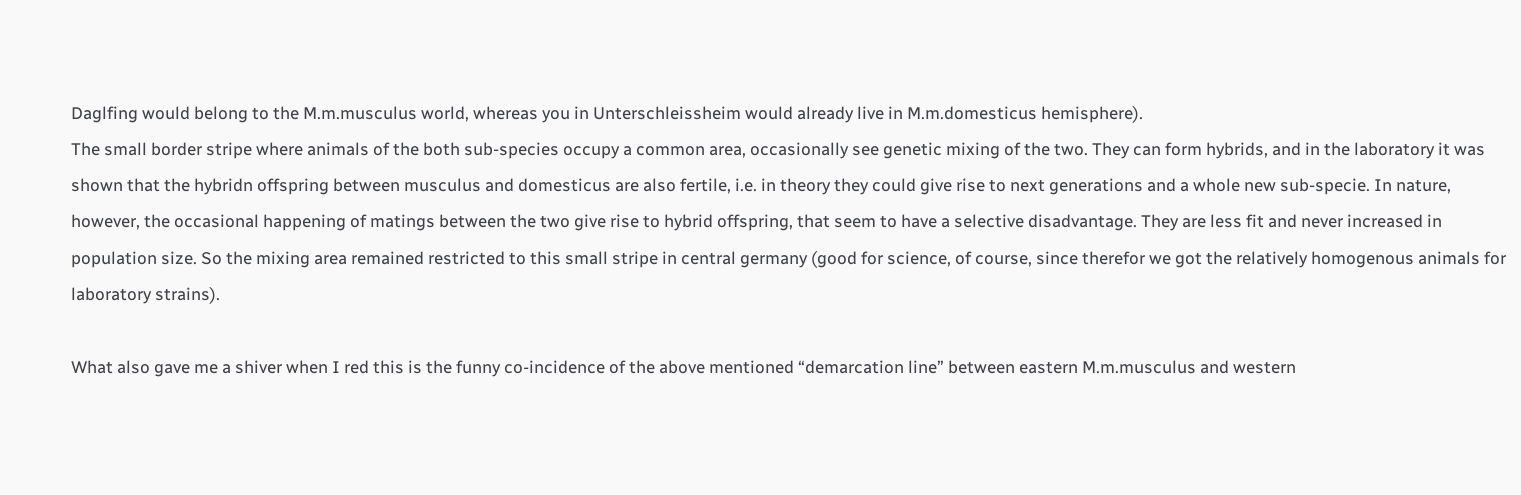Daglfing would belong to the M.m.musculus world, whereas you in Unterschleissheim would already live in M.m.domesticus hemisphere).
The small border stripe where animals of the both sub-species occupy a common area, occasionally see genetic mixing of the two. They can form hybrids, and in the laboratory it was shown that the hybridn offspring between musculus and domesticus are also fertile, i.e. in theory they could give rise to next generations and a whole new sub-specie. In nature, however, the occasional happening of matings between the two give rise to hybrid offspring, that seem to have a selective disadvantage. They are less fit and never increased in population size. So the mixing area remained restricted to this small stripe in central germany (good for science, of course, since therefor we got the relatively homogenous animals for laboratory strains).

What also gave me a shiver when I red this is the funny co-incidence of the above mentioned “demarcation line” between eastern M.m.musculus and western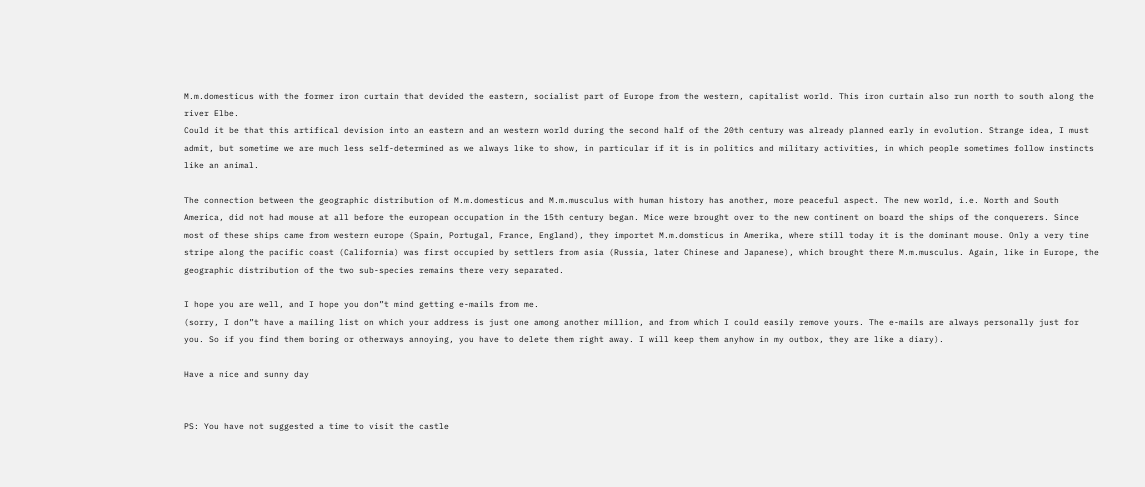M.m.domesticus with the former iron curtain that devided the eastern, socialist part of Europe from the western, capitalist world. This iron curtain also run north to south along the river Elbe.
Could it be that this artifical devision into an eastern and an western world during the second half of the 20th century was already planned early in evolution. Strange idea, I must admit, but sometime we are much less self-determined as we always like to show, in particular if it is in politics and military activities, in which people sometimes follow instincts like an animal.

The connection between the geographic distribution of M.m.domesticus and M.m.musculus with human history has another, more peaceful aspect. The new world, i.e. North and South America, did not had mouse at all before the european occupation in the 15th century began. Mice were brought over to the new continent on board the ships of the conquerers. Since most of these ships came from western europe (Spain, Portugal, France, England), they importet M.m.domsticus in Amerika, where still today it is the dominant mouse. Only a very tine stripe along the pacific coast (California) was first occupied by settlers from asia (Russia, later Chinese and Japanese), which brought there M.m.musculus. Again, like in Europe, the geographic distribution of the two sub-species remains there very separated.

I hope you are well, and I hope you don”t mind getting e-mails from me.
(sorry, I don”t have a mailing list on which your address is just one among another million, and from which I could easily remove yours. The e-mails are always personally just for you. So if you find them boring or otherways annoying, you have to delete them right away. I will keep them anyhow in my outbox, they are like a diary).

Have a nice and sunny day


PS: You have not suggested a time to visit the castle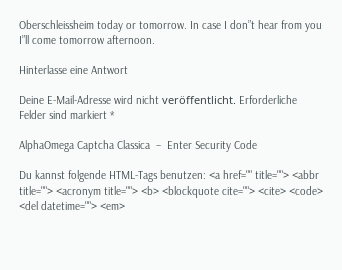Oberschleissheim today or tomorrow. In case I don”t hear from you I”ll come tomorrow afternoon.

Hinterlasse eine Antwort

Deine E-Mail-Adresse wird nicht veröffentlicht. Erforderliche Felder sind markiert *

AlphaOmega Captcha Classica  –  Enter Security Code

Du kannst folgende HTML-Tags benutzen: <a href="" title=""> <abbr title=""> <acronym title=""> <b> <blockquote cite=""> <cite> <code> <del datetime=""> <em>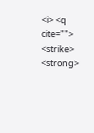<i> <q cite=""> <strike> <strong>